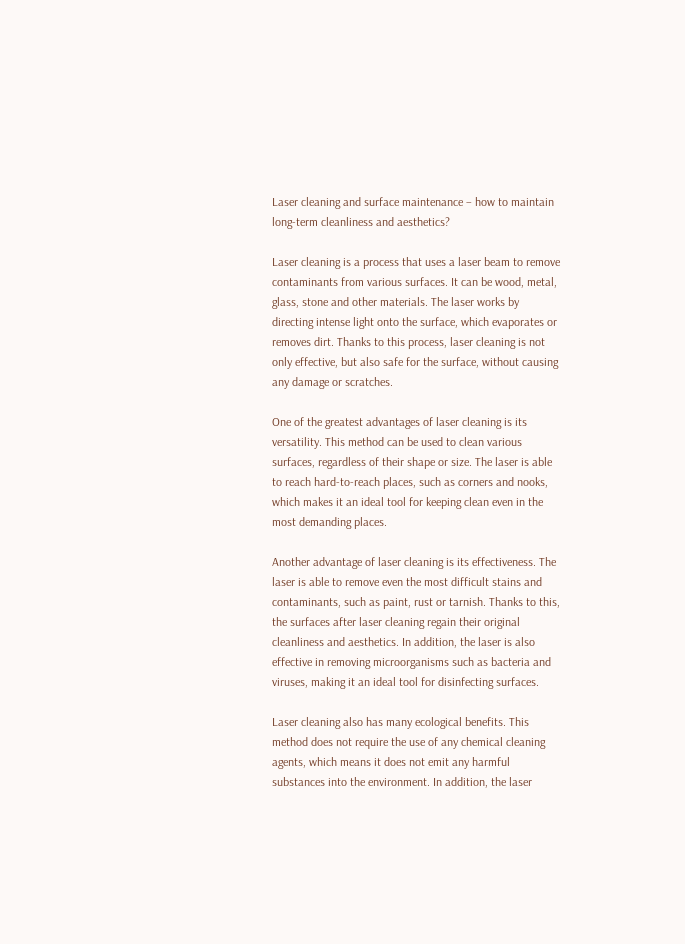Laser cleaning and surface maintenance – how to maintain long-term cleanliness and aesthetics?

Laser cleaning is a process that uses a laser beam to remove contaminants from various surfaces. It can be wood, metal, glass, stone and other materials. The laser works by directing intense light onto the surface, which evaporates or removes dirt. Thanks to this process, laser cleaning is not only effective, but also safe for the surface, without causing any damage or scratches.

One of the greatest advantages of laser cleaning is its versatility. This method can be used to clean various surfaces, regardless of their shape or size. The laser is able to reach hard-to-reach places, such as corners and nooks, which makes it an ideal tool for keeping clean even in the most demanding places.

Another advantage of laser cleaning is its effectiveness. The laser is able to remove even the most difficult stains and contaminants, such as paint, rust or tarnish. Thanks to this, the surfaces after laser cleaning regain their original cleanliness and aesthetics. In addition, the laser is also effective in removing microorganisms such as bacteria and viruses, making it an ideal tool for disinfecting surfaces.

Laser cleaning also has many ecological benefits. This method does not require the use of any chemical cleaning agents, which means it does not emit any harmful substances into the environment. In addition, the laser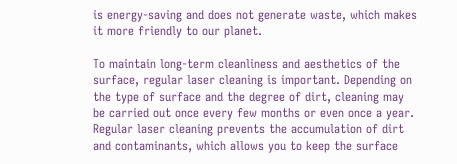is energy-saving and does not generate waste, which makes it more friendly to our planet.

To maintain long-term cleanliness and aesthetics of the surface, regular laser cleaning is important. Depending on the type of surface and the degree of dirt, cleaning may be carried out once every few months or even once a year. Regular laser cleaning prevents the accumulation of dirt and contaminants, which allows you to keep the surface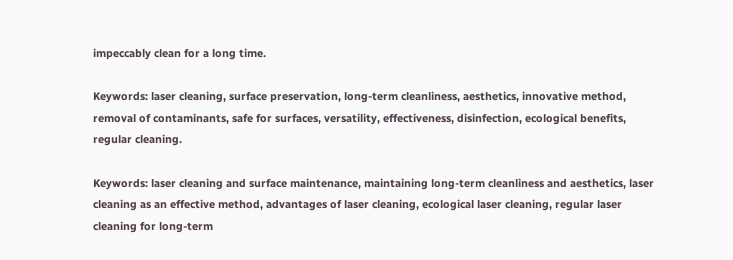impeccably clean for a long time.

Keywords: laser cleaning, surface preservation, long-term cleanliness, aesthetics, innovative method, removal of contaminants, safe for surfaces, versatility, effectiveness, disinfection, ecological benefits, regular cleaning.

Keywords: laser cleaning and surface maintenance, maintaining long-term cleanliness and aesthetics, laser cleaning as an effective method, advantages of laser cleaning, ecological laser cleaning, regular laser cleaning for long-term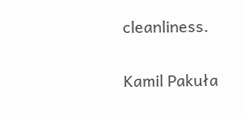cleanliness.

Kamil Pakuła